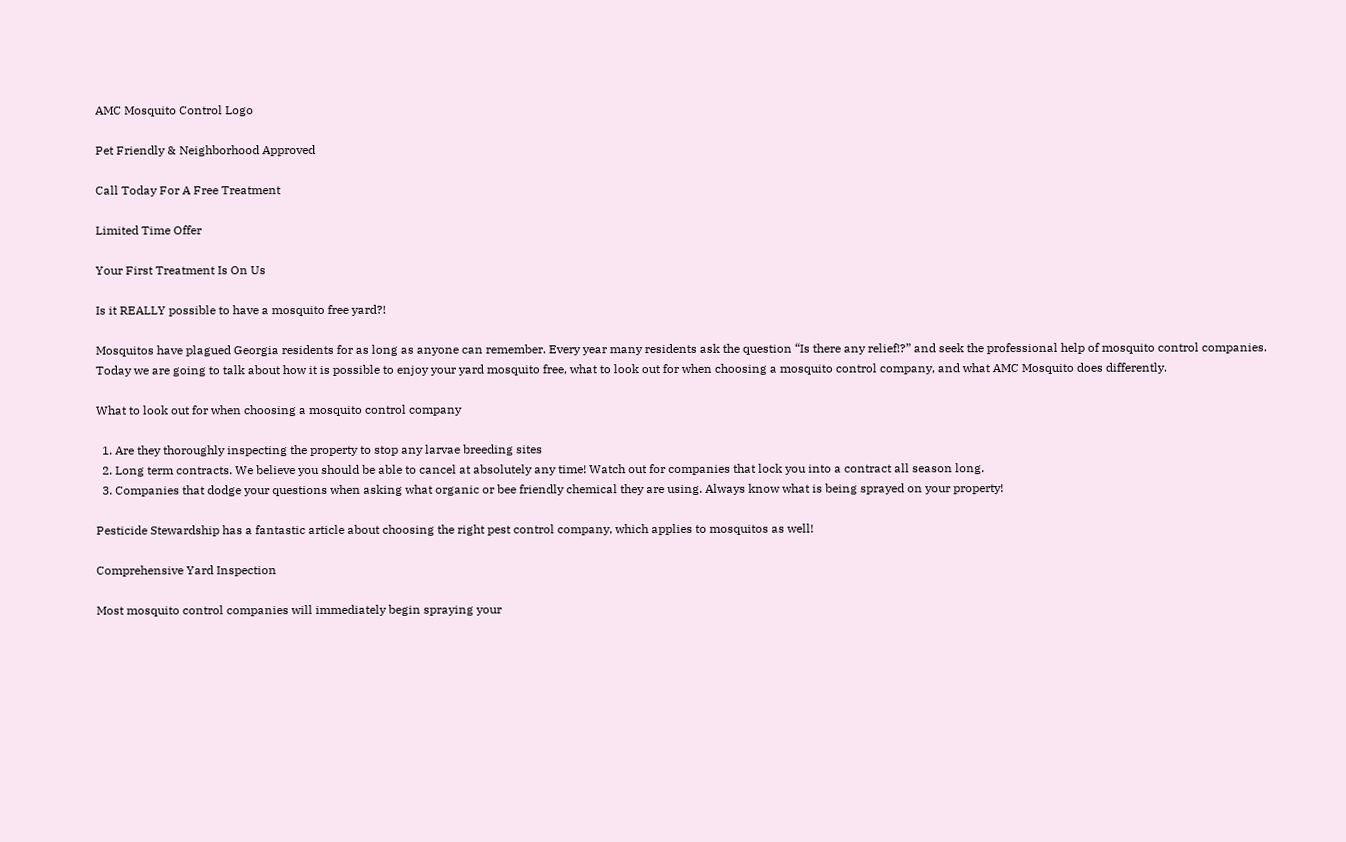AMC Mosquito Control Logo

Pet Friendly & Neighborhood Approved

Call Today For A Free Treatment

Limited Time Offer

Your First Treatment Is On Us

Is it REALLY possible to have a mosquito free yard?!

Mosquitos have plagued Georgia residents for as long as anyone can remember. Every year many residents ask the question “Is there any relief!?” and seek the professional help of mosquito control companies. Today we are going to talk about how it is possible to enjoy your yard mosquito free, what to look out for when choosing a mosquito control company, and what AMC Mosquito does differently.

What to look out for when choosing a mosquito control company

  1. Are they thoroughly inspecting the property to stop any larvae breeding sites
  2. Long term contracts. We believe you should be able to cancel at absolutely any time! Watch out for companies that lock you into a contract all season long.
  3. Companies that dodge your questions when asking what organic or bee friendly chemical they are using. Always know what is being sprayed on your property!

Pesticide Stewardship has a fantastic article about choosing the right pest control company, which applies to mosquitos as well!

Comprehensive Yard Inspection

Most mosquito control companies will immediately begin spraying your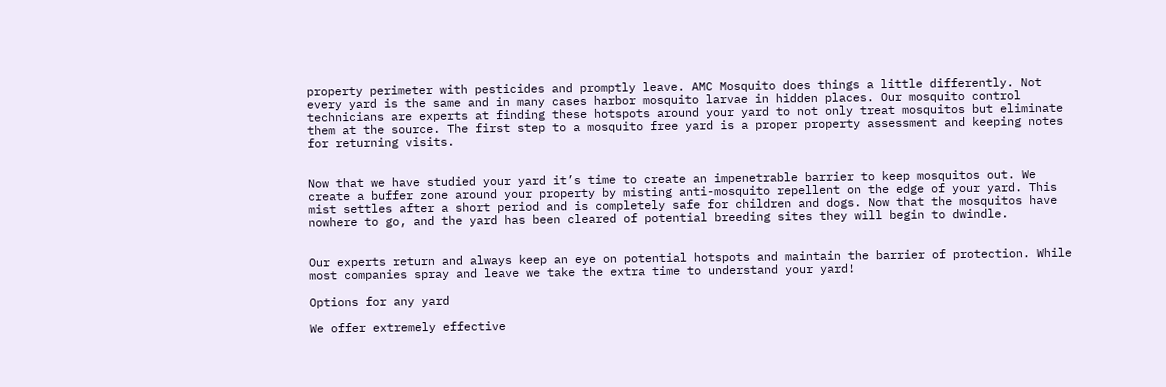property perimeter with pesticides and promptly leave. AMC Mosquito does things a little differently. Not every yard is the same and in many cases harbor mosquito larvae in hidden places. Our mosquito control technicians are experts at finding these hotspots around your yard to not only treat mosquitos but eliminate them at the source. The first step to a mosquito free yard is a proper property assessment and keeping notes for returning visits.


Now that we have studied your yard it’s time to create an impenetrable barrier to keep mosquitos out. We create a buffer zone around your property by misting anti-mosquito repellent on the edge of your yard. This mist settles after a short period and is completely safe for children and dogs. Now that the mosquitos have nowhere to go, and the yard has been cleared of potential breeding sites they will begin to dwindle.


Our experts return and always keep an eye on potential hotspots and maintain the barrier of protection. While most companies spray and leave we take the extra time to understand your yard!

Options for any yard

We offer extremely effective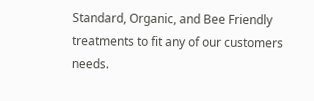Standard, Organic, and Bee Friendly treatments to fit any of our customers needs.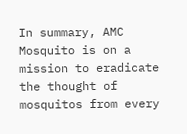In summary, AMC Mosquito is on a mission to eradicate the thought of mosquitos from every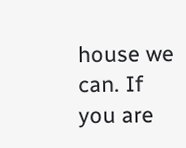house we can. If you are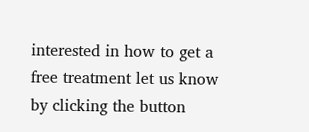interested in how to get a free treatment let us know by clicking the button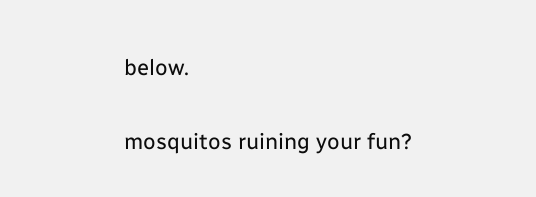below.

mosquitos ruining your fun?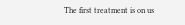The first treatment is on us